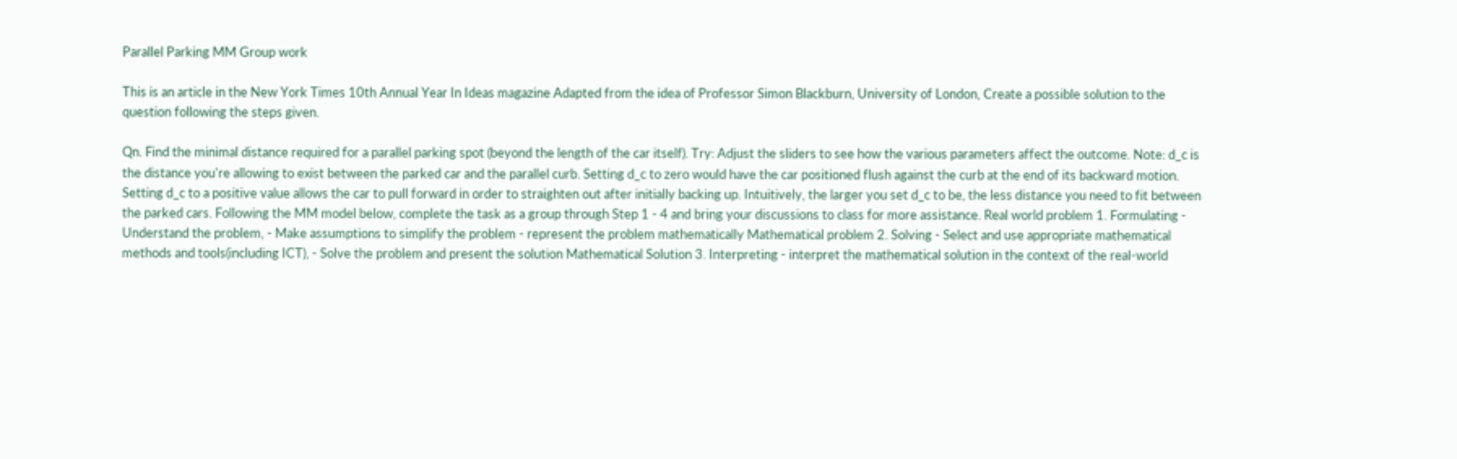Parallel Parking MM Group work

This is an article in the New York Times 10th Annual Year In Ideas magazine Adapted from the idea of Professor Simon Blackburn, University of London, Create a possible solution to the question following the steps given.

Qn. Find the minimal distance required for a parallel parking spot (beyond the length of the car itself). Try: Adjust the sliders to see how the various parameters affect the outcome. Note: d_c is the distance you're allowing to exist between the parked car and the parallel curb. Setting d_c to zero would have the car positioned flush against the curb at the end of its backward motion. Setting d_c to a positive value allows the car to pull forward in order to straighten out after initially backing up. Intuitively, the larger you set d_c to be, the less distance you need to fit between the parked cars. Following the MM model below, complete the task as a group through Step 1 - 4 and bring your discussions to class for more assistance. Real world problem 1. Formulating - Understand the problem, - Make assumptions to simplify the problem - represent the problem mathematically Mathematical problem 2. Solving - Select and use appropriate mathematical methods and tools(including ICT), - Solve the problem and present the solution Mathematical Solution 3. Interpreting - interpret the mathematical solution in the context of the real-world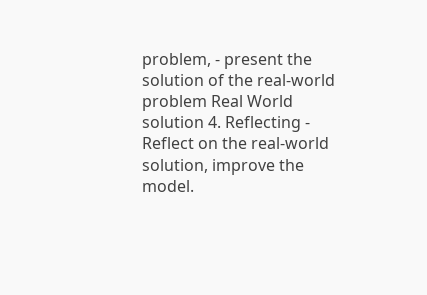problem, - present the solution of the real-world problem Real World solution 4. Reflecting - Reflect on the real-world solution, improve the model.